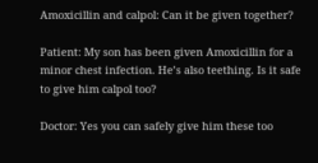Amoxicillin and calpol: Can it be given together?

Patient: My son has been given Amoxicillin for a minor chest infection. He’s also teething. Is it safe to give him calpol too?

Doctor: Yes you can safely give him these too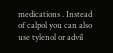medications . Instead of calpol you can also use tylenol or advil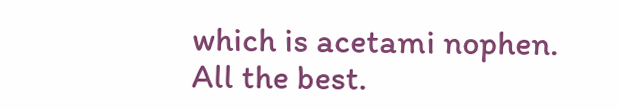which is acetami nophen. All the best.